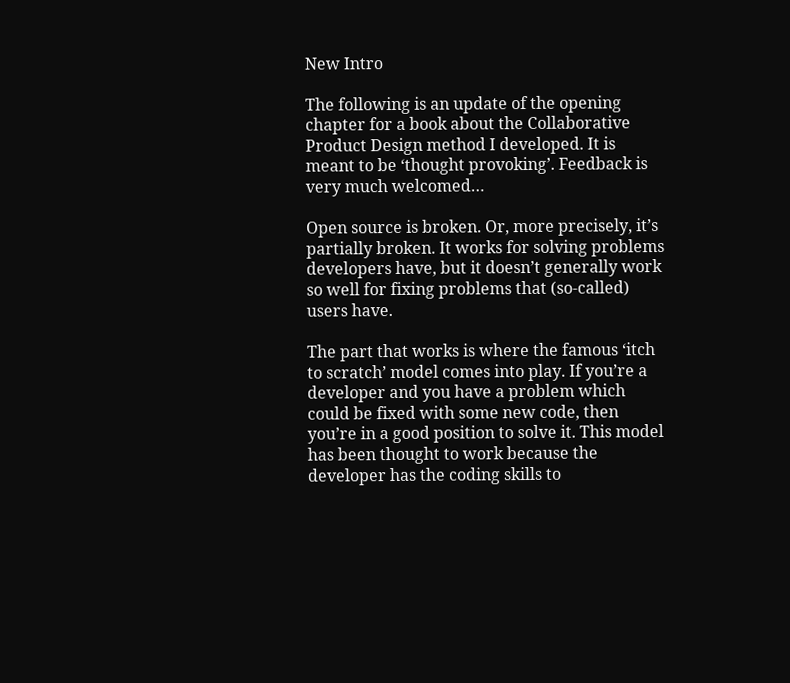New Intro

The following is an update of the opening chapter for a book about the Collaborative Product Design method I developed. It is meant to be ‘thought provoking’. Feedback is very much welcomed…

Open source is broken. Or, more precisely, it’s partially broken. It works for solving problems developers have, but it doesn’t generally work so well for fixing problems that (so-called) users have.

The part that works is where the famous ‘itch to scratch’ model comes into play. If you’re a developer and you have a problem which could be fixed with some new code, then you’re in a good position to solve it. This model has been thought to work because the developer has the coding skills to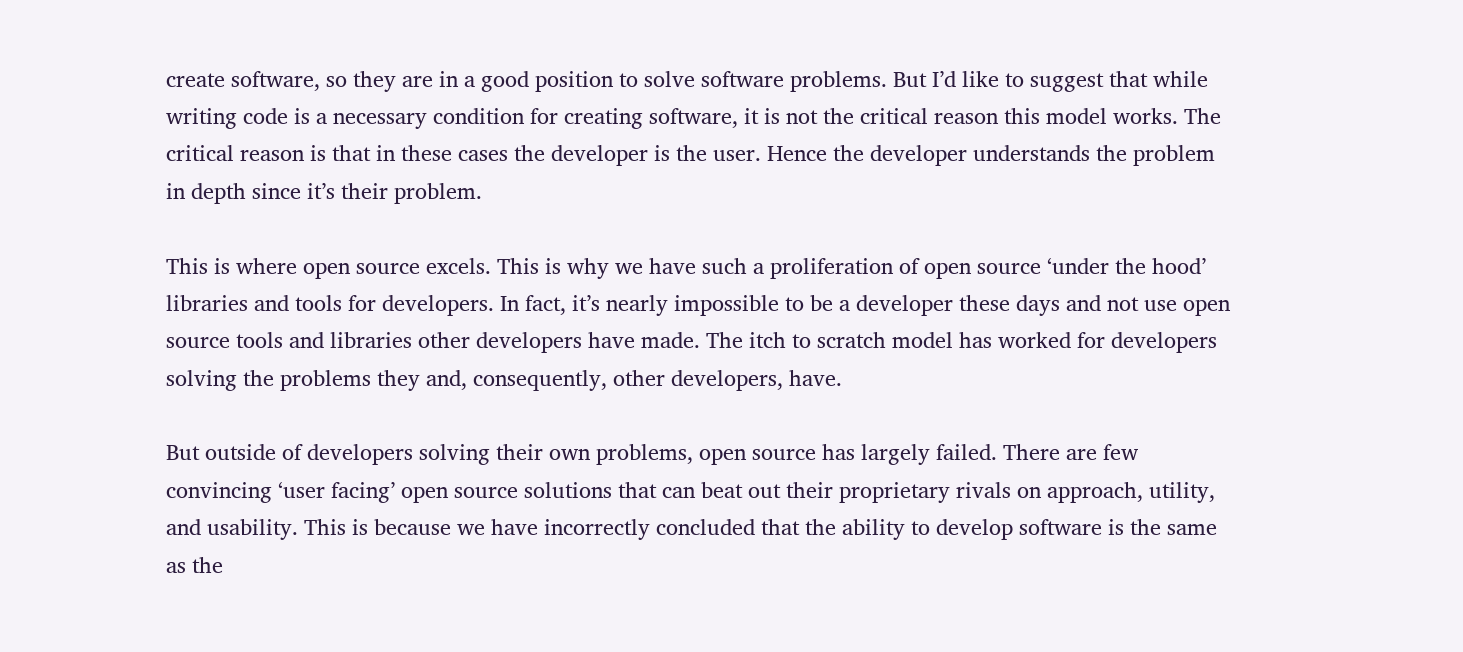create software, so they are in a good position to solve software problems. But I’d like to suggest that while writing code is a necessary condition for creating software, it is not the critical reason this model works. The critical reason is that in these cases the developer is the user. Hence the developer understands the problem in depth since it’s their problem.

This is where open source excels. This is why we have such a proliferation of open source ‘under the hood’ libraries and tools for developers. In fact, it’s nearly impossible to be a developer these days and not use open source tools and libraries other developers have made. The itch to scratch model has worked for developers solving the problems they and, consequently, other developers, have.

But outside of developers solving their own problems, open source has largely failed. There are few convincing ‘user facing’ open source solutions that can beat out their proprietary rivals on approach, utility, and usability. This is because we have incorrectly concluded that the ability to develop software is the same as the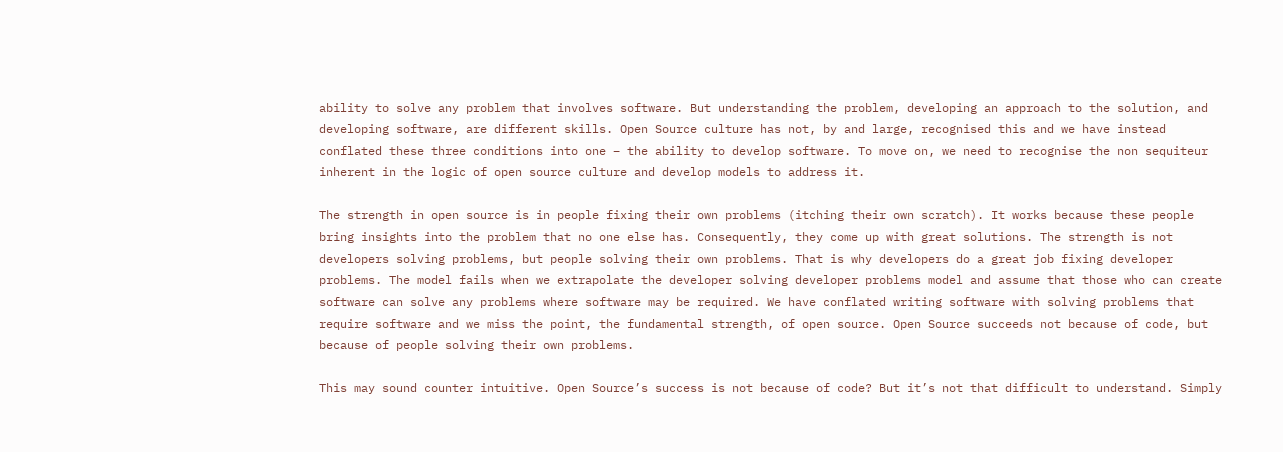ability to solve any problem that involves software. But understanding the problem, developing an approach to the solution, and developing software, are different skills. Open Source culture has not, by and large, recognised this and we have instead conflated these three conditions into one – the ability to develop software. To move on, we need to recognise the non sequiteur inherent in the logic of open source culture and develop models to address it.

The strength in open source is in people fixing their own problems (itching their own scratch). It works because these people bring insights into the problem that no one else has. Consequently, they come up with great solutions. The strength is not developers solving problems, but people solving their own problems. That is why developers do a great job fixing developer problems. The model fails when we extrapolate the developer solving developer problems model and assume that those who can create software can solve any problems where software may be required. We have conflated writing software with solving problems that require software and we miss the point, the fundamental strength, of open source. Open Source succeeds not because of code, but because of people solving their own problems.

This may sound counter intuitive. Open Source’s success is not because of code? But it’s not that difficult to understand. Simply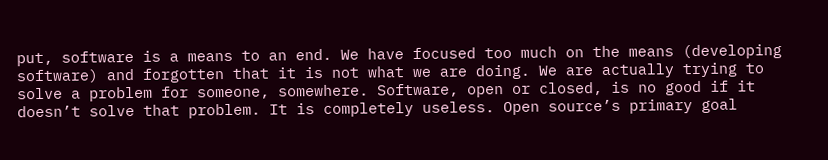put, software is a means to an end. We have focused too much on the means (developing software) and forgotten that it is not what we are doing. We are actually trying to solve a problem for someone, somewhere. Software, open or closed, is no good if it doesn’t solve that problem. It is completely useless. Open source’s primary goal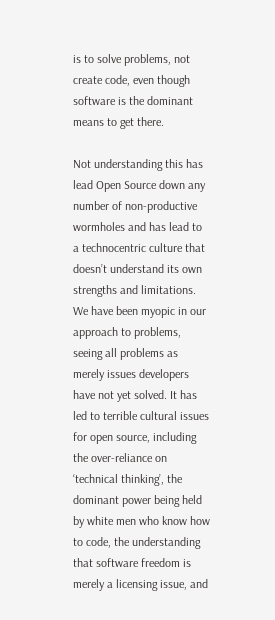is to solve problems, not create code, even though software is the dominant means to get there.

Not understanding this has lead Open Source down any number of non-productive wormholes and has lead to a technocentric culture that doesn’t understand its own strengths and limitations. We have been myopic in our approach to problems, seeing all problems as merely issues developers have not yet solved. It has led to terrible cultural issues for open source, including the over-reliance on ‘technical thinking’, the dominant power being held by white men who know how to code, the understanding that software freedom is merely a licensing issue, and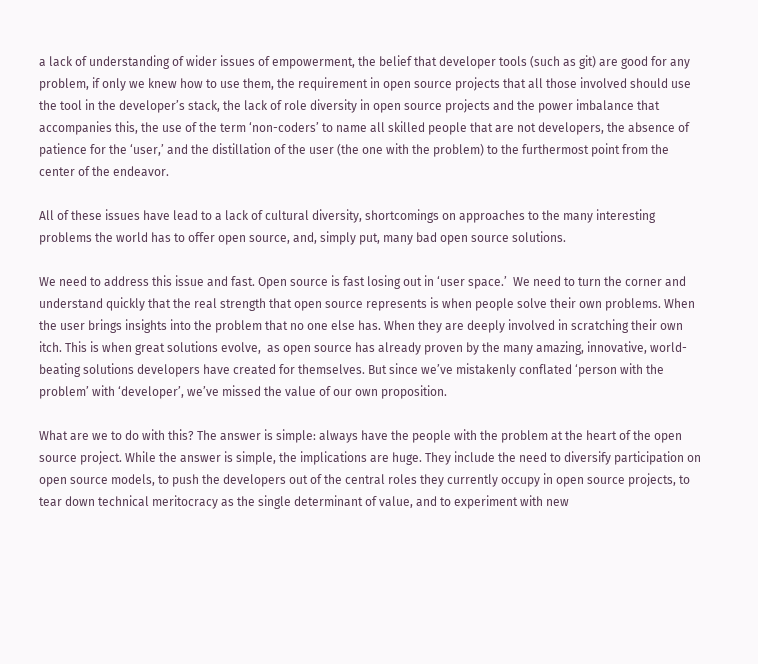a lack of understanding of wider issues of empowerment, the belief that developer tools (such as git) are good for any problem, if only we knew how to use them, the requirement in open source projects that all those involved should use the tool in the developer’s stack, the lack of role diversity in open source projects and the power imbalance that accompanies this, the use of the term ‘non-coders’ to name all skilled people that are not developers, the absence of patience for the ‘user,’ and the distillation of the user (the one with the problem) to the furthermost point from the center of the endeavor.

All of these issues have lead to a lack of cultural diversity, shortcomings on approaches to the many interesting problems the world has to offer open source, and, simply put, many bad open source solutions.

We need to address this issue and fast. Open source is fast losing out in ‘user space.’  We need to turn the corner and understand quickly that the real strength that open source represents is when people solve their own problems. When the user brings insights into the problem that no one else has. When they are deeply involved in scratching their own itch. This is when great solutions evolve,  as open source has already proven by the many amazing, innovative, world-beating solutions developers have created for themselves. But since we’ve mistakenly conflated ‘person with the problem’ with ‘developer’, we’ve missed the value of our own proposition.

What are we to do with this? The answer is simple: always have the people with the problem at the heart of the open source project. While the answer is simple, the implications are huge. They include the need to diversify participation on open source models, to push the developers out of the central roles they currently occupy in open source projects, to tear down technical meritocracy as the single determinant of value, and to experiment with new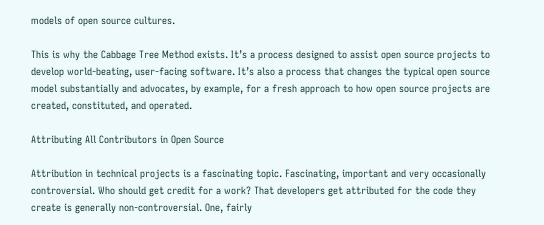models of open source cultures.

This is why the Cabbage Tree Method exists. It’s a process designed to assist open source projects to develop world-beating, user-facing software. It’s also a process that changes the typical open source model substantially and advocates, by example, for a fresh approach to how open source projects are created, constituted, and operated.

Attributing All Contributors in Open Source

Attribution in technical projects is a fascinating topic. Fascinating, important and very occasionally controversial. Who should get credit for a work? That developers get attributed for the code they create is generally non-controversial. One, fairly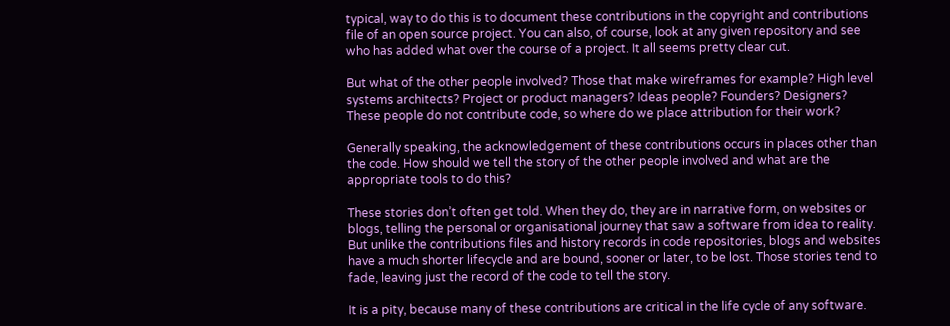typical, way to do this is to document these contributions in the copyright and contributions file of an open source project. You can also, of course, look at any given repository and see who has added what over the course of a project. It all seems pretty clear cut.

But what of the other people involved? Those that make wireframes for example? High level systems architects? Project or product managers? Ideas people? Founders? Designers? These people do not contribute code, so where do we place attribution for their work?

Generally speaking, the acknowledgement of these contributions occurs in places other than the code. How should we tell the story of the other people involved and what are the appropriate tools to do this?

These stories don’t often get told. When they do, they are in narrative form, on websites or blogs, telling the personal or organisational journey that saw a software from idea to reality. But unlike the contributions files and history records in code repositories, blogs and websites have a much shorter lifecycle and are bound, sooner or later, to be lost. Those stories tend to fade, leaving just the record of the code to tell the story.

It is a pity, because many of these contributions are critical in the life cycle of any software.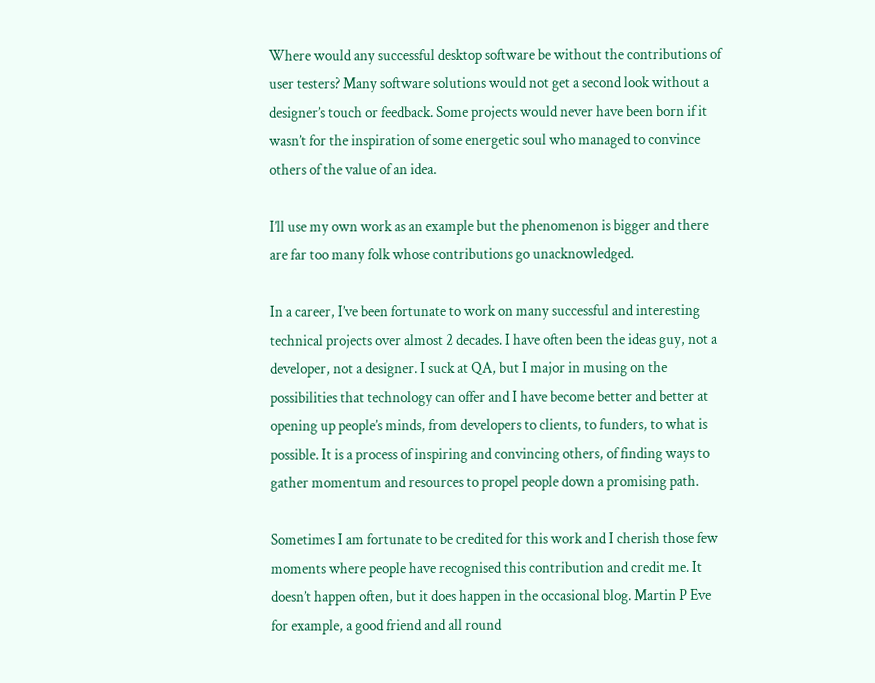Where would any successful desktop software be without the contributions of user testers? Many software solutions would not get a second look without a designer’s touch or feedback. Some projects would never have been born if it wasn’t for the inspiration of some energetic soul who managed to convince others of the value of an idea.

I’ll use my own work as an example but the phenomenon is bigger and there are far too many folk whose contributions go unacknowledged.

In a career, I’ve been fortunate to work on many successful and interesting technical projects over almost 2 decades. I have often been the ideas guy, not a developer, not a designer. I suck at QA, but I major in musing on the possibilities that technology can offer and I have become better and better at opening up people’s minds, from developers to clients, to funders, to what is possible. It is a process of inspiring and convincing others, of finding ways to gather momentum and resources to propel people down a promising path.

Sometimes I am fortunate to be credited for this work and I cherish those few moments where people have recognised this contribution and credit me. It doesn’t happen often, but it does happen in the occasional blog. Martin P Eve for example, a good friend and all round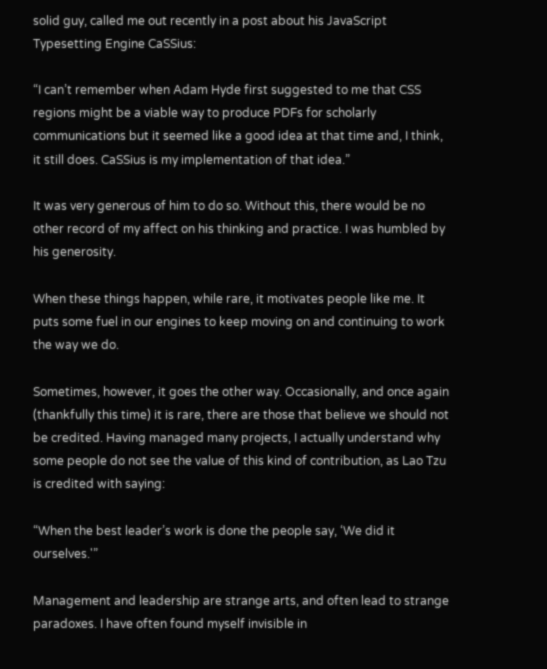solid guy, called me out recently in a post about his JavaScript Typesetting Engine CaSSius:

“I can’t remember when Adam Hyde first suggested to me that CSS regions might be a viable way to produce PDFs for scholarly communications but it seemed like a good idea at that time and, I think, it still does. CaSSius is my implementation of that idea.”

It was very generous of him to do so. Without this, there would be no other record of my affect on his thinking and practice. I was humbled by his generosity.

When these things happen, while rare, it motivates people like me. It puts some fuel in our engines to keep moving on and continuing to work the way we do.

Sometimes, however, it goes the other way. Occasionally, and once again (thankfully this time) it is rare, there are those that believe we should not be credited. Having managed many projects, I actually understand why some people do not see the value of this kind of contribution, as Lao Tzu is credited with saying:

“When the best leader’s work is done the people say, ‘We did it ourselves.'”

Management and leadership are strange arts, and often lead to strange paradoxes. I have often found myself invisible in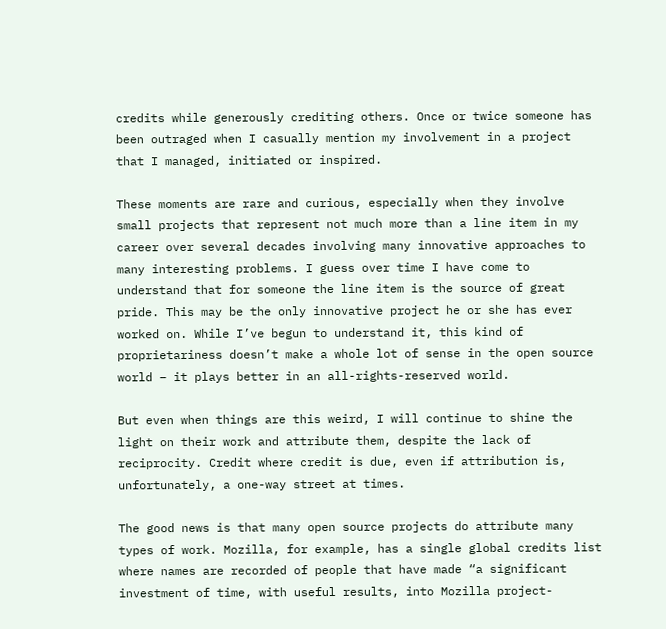credits while generously crediting others. Once or twice someone has been outraged when I casually mention my involvement in a project that I managed, initiated or inspired.

These moments are rare and curious, especially when they involve small projects that represent not much more than a line item in my career over several decades involving many innovative approaches to many interesting problems. I guess over time I have come to understand that for someone the line item is the source of great pride. This may be the only innovative project he or she has ever worked on. While I’ve begun to understand it, this kind of proprietariness doesn’t make a whole lot of sense in the open source world – it plays better in an all-rights-reserved world.

But even when things are this weird, I will continue to shine the light on their work and attribute them, despite the lack of reciprocity. Credit where credit is due, even if attribution is, unfortunately, a one-way street at times.

The good news is that many open source projects do attribute many types of work. Mozilla, for example, has a single global credits list where names are recorded of people that have made “a significant investment of time, with useful results, into Mozilla project-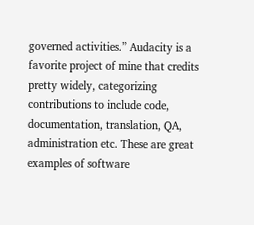governed activities.” Audacity is a favorite project of mine that credits pretty widely, categorizing contributions to include code, documentation, translation, QA, administration etc. These are great examples of software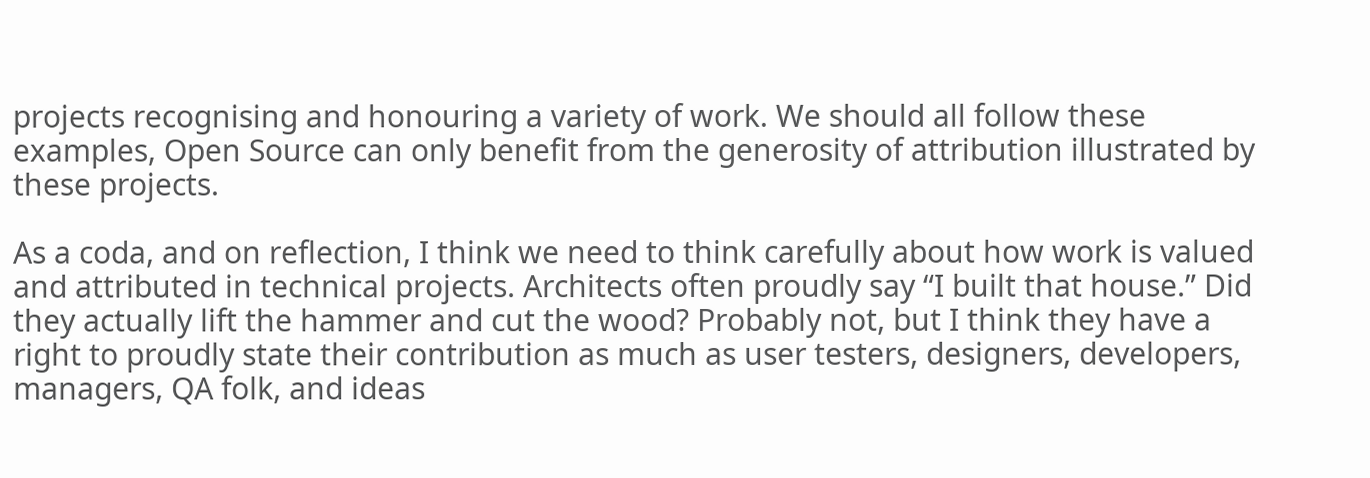projects recognising and honouring a variety of work. We should all follow these examples, Open Source can only benefit from the generosity of attribution illustrated by these projects.

As a coda, and on reflection, I think we need to think carefully about how work is valued and attributed in technical projects. Architects often proudly say “I built that house.” Did they actually lift the hammer and cut the wood? Probably not, but I think they have a right to proudly state their contribution as much as user testers, designers, developers, managers, QA folk, and ideas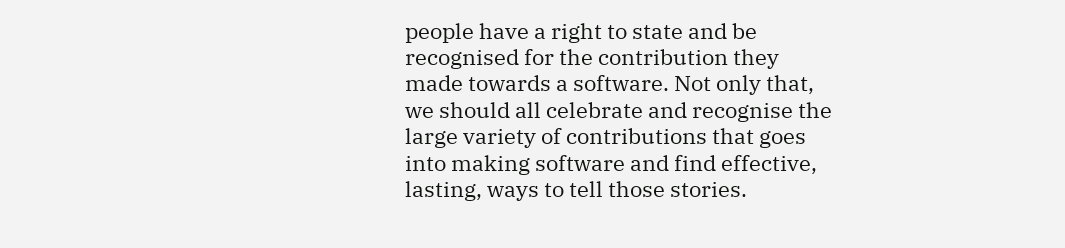people have a right to state and be recognised for the contribution they made towards a software. Not only that, we should all celebrate and recognise the large variety of contributions that goes into making software and find effective, lasting, ways to tell those stories.